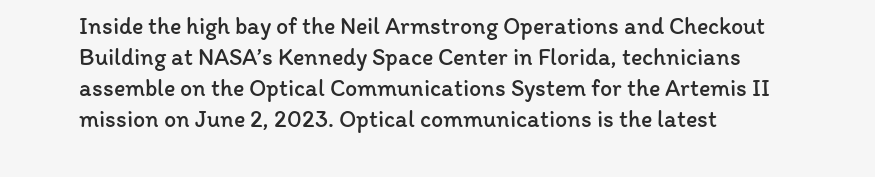Inside the high bay of the Neil Armstrong Operations and Checkout Building at NASA’s Kennedy Space Center in Florida, technicians assemble on the Optical Communications System for the Artemis II mission on June 2, 2023. Optical communications is the latest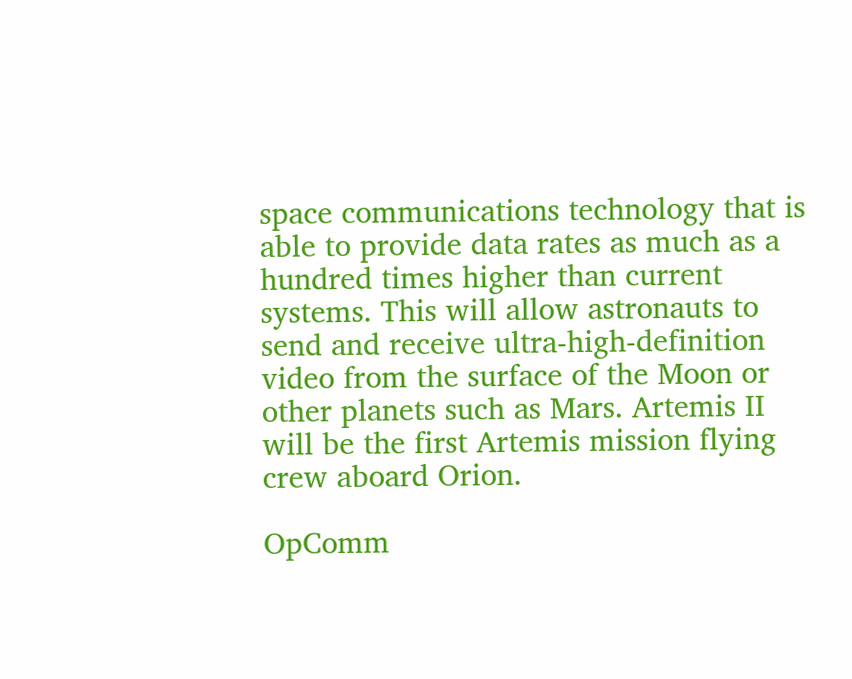space communications technology that is able to provide data rates as much as a hundred times higher than current systems. This will allow astronauts to send and receive ultra-high-definition video from the surface of the Moon or other planets such as Mars. Artemis II will be the first Artemis mission flying crew aboard Orion.

OpComm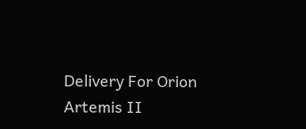Delivery For Orion Artemis II